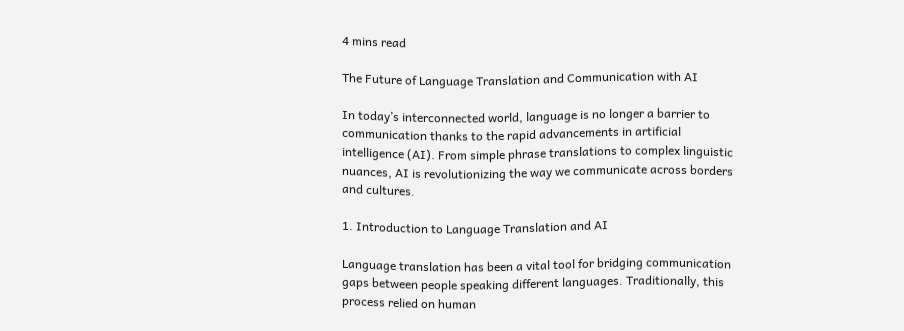4 mins read

The Future of Language Translation and Communication with AI

In today’s interconnected world, language is no longer a barrier to communication thanks to the rapid advancements in artificial intelligence (AI). From simple phrase translations to complex linguistic nuances, AI is revolutionizing the way we communicate across borders and cultures.

1. Introduction to Language Translation and AI

Language translation has been a vital tool for bridging communication gaps between people speaking different languages. Traditionally, this process relied on human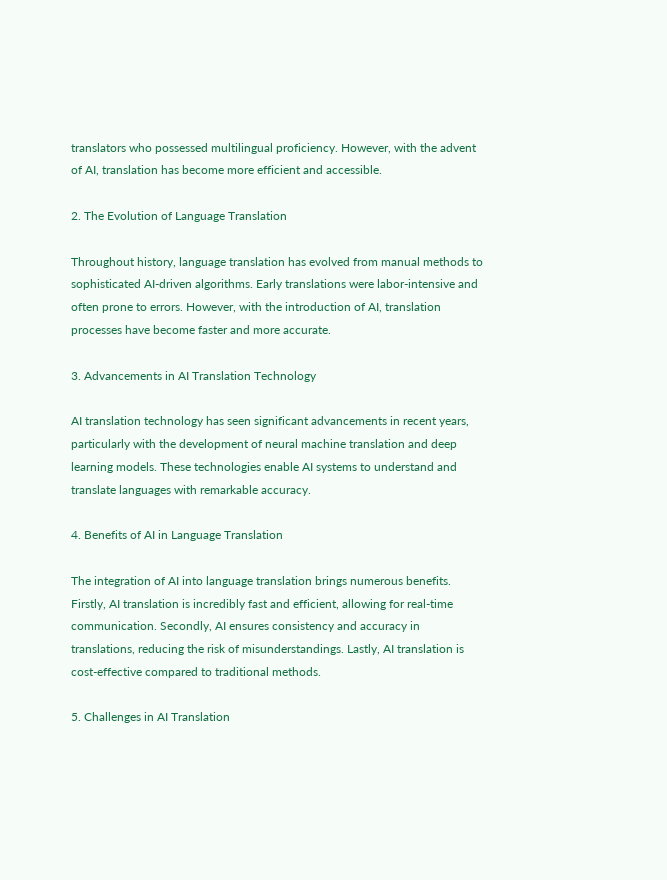translators who possessed multilingual proficiency. However, with the advent of AI, translation has become more efficient and accessible.

2. The Evolution of Language Translation

Throughout history, language translation has evolved from manual methods to sophisticated AI-driven algorithms. Early translations were labor-intensive and often prone to errors. However, with the introduction of AI, translation processes have become faster and more accurate.

3. Advancements in AI Translation Technology

AI translation technology has seen significant advancements in recent years, particularly with the development of neural machine translation and deep learning models. These technologies enable AI systems to understand and translate languages with remarkable accuracy.

4. Benefits of AI in Language Translation

The integration of AI into language translation brings numerous benefits. Firstly, AI translation is incredibly fast and efficient, allowing for real-time communication. Secondly, AI ensures consistency and accuracy in translations, reducing the risk of misunderstandings. Lastly, AI translation is cost-effective compared to traditional methods.

5. Challenges in AI Translation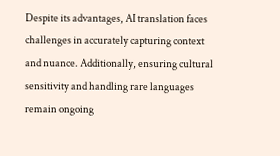Despite its advantages, AI translation faces challenges in accurately capturing context and nuance. Additionally, ensuring cultural sensitivity and handling rare languages remain ongoing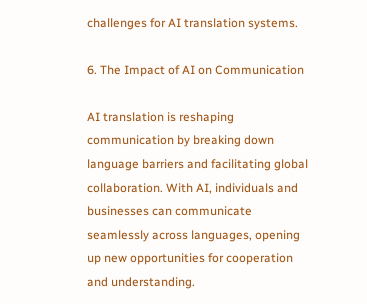challenges for AI translation systems.

6. The Impact of AI on Communication

AI translation is reshaping communication by breaking down language barriers and facilitating global collaboration. With AI, individuals and businesses can communicate seamlessly across languages, opening up new opportunities for cooperation and understanding.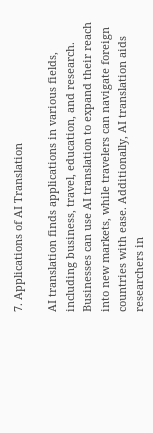7. Applications of AI Translation

AI translation finds applications in various fields, including business, travel, education, and research. Businesses can use AI translation to expand their reach into new markets, while travelers can navigate foreign countries with ease. Additionally, AI translation aids researchers in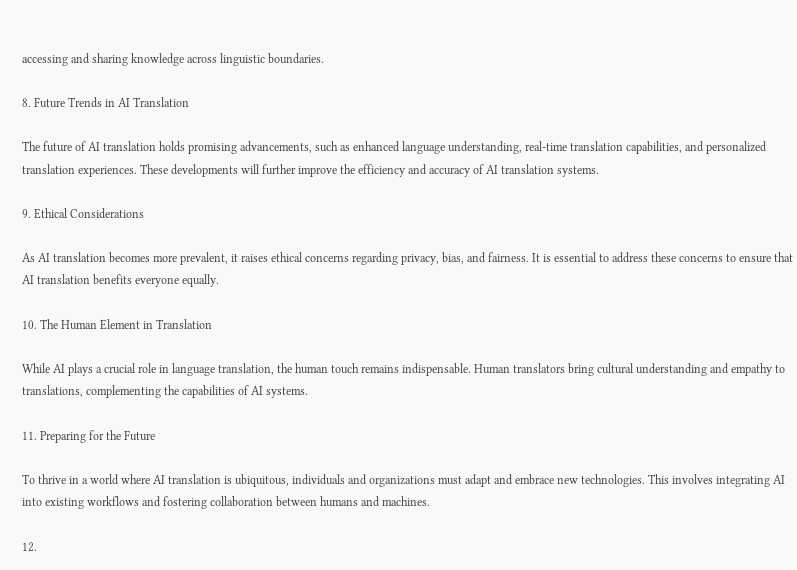accessing and sharing knowledge across linguistic boundaries.

8. Future Trends in AI Translation

The future of AI translation holds promising advancements, such as enhanced language understanding, real-time translation capabilities, and personalized translation experiences. These developments will further improve the efficiency and accuracy of AI translation systems.

9. Ethical Considerations

As AI translation becomes more prevalent, it raises ethical concerns regarding privacy, bias, and fairness. It is essential to address these concerns to ensure that AI translation benefits everyone equally.

10. The Human Element in Translation

While AI plays a crucial role in language translation, the human touch remains indispensable. Human translators bring cultural understanding and empathy to translations, complementing the capabilities of AI systems.

11. Preparing for the Future

To thrive in a world where AI translation is ubiquitous, individuals and organizations must adapt and embrace new technologies. This involves integrating AI into existing workflows and fostering collaboration between humans and machines.

12.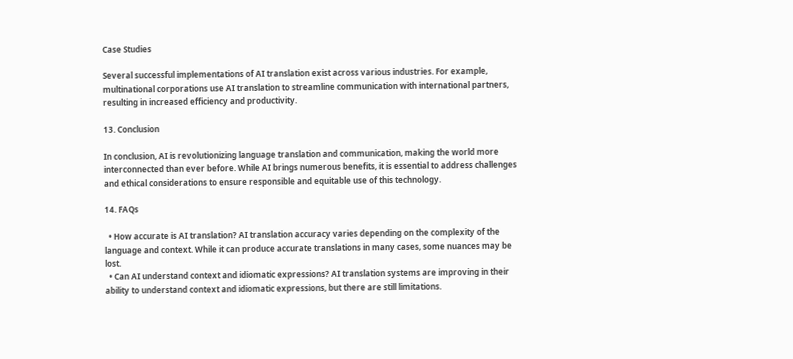Case Studies

Several successful implementations of AI translation exist across various industries. For example, multinational corporations use AI translation to streamline communication with international partners, resulting in increased efficiency and productivity.

13. Conclusion

In conclusion, AI is revolutionizing language translation and communication, making the world more interconnected than ever before. While AI brings numerous benefits, it is essential to address challenges and ethical considerations to ensure responsible and equitable use of this technology.

14. FAQs

  • How accurate is AI translation? AI translation accuracy varies depending on the complexity of the language and context. While it can produce accurate translations in many cases, some nuances may be lost.
  • Can AI understand context and idiomatic expressions? AI translation systems are improving in their ability to understand context and idiomatic expressions, but there are still limitations.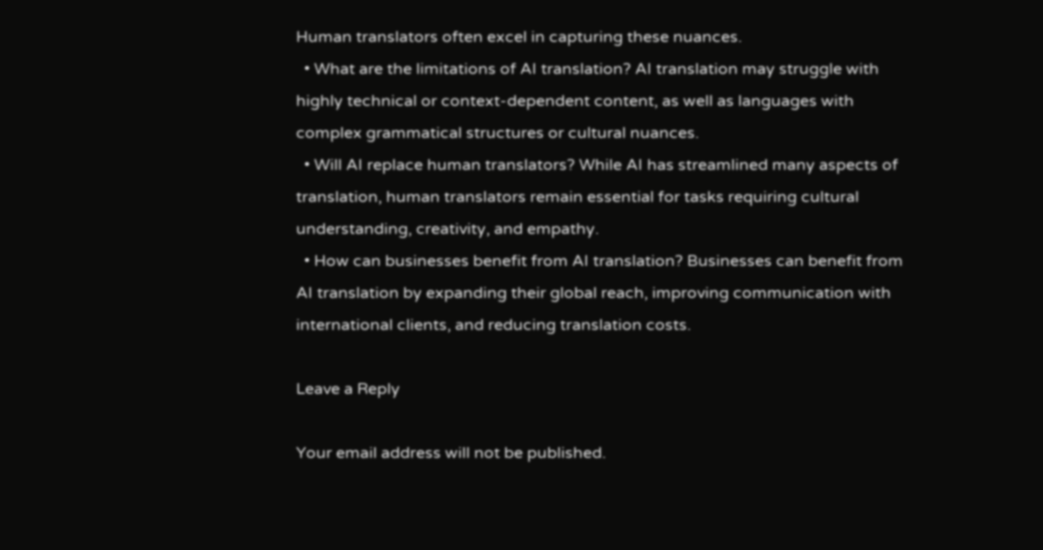Human translators often excel in capturing these nuances.
  • What are the limitations of AI translation? AI translation may struggle with highly technical or context-dependent content, as well as languages with complex grammatical structures or cultural nuances.
  • Will AI replace human translators? While AI has streamlined many aspects of translation, human translators remain essential for tasks requiring cultural understanding, creativity, and empathy.
  • How can businesses benefit from AI translation? Businesses can benefit from AI translation by expanding their global reach, improving communication with international clients, and reducing translation costs.

Leave a Reply

Your email address will not be published.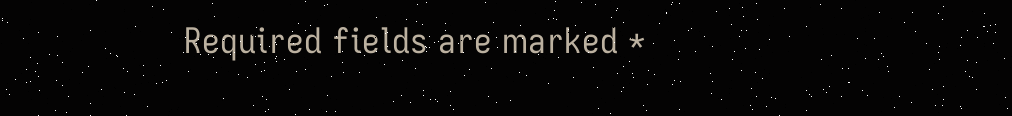Required fields are marked *